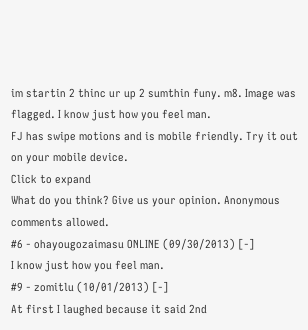im startin 2 thinc ur up 2 sumthin funy. m8. Image was flagged. I know just how you feel man.
FJ has swipe motions and is mobile friendly. Try it out on your mobile device.
Click to expand
What do you think? Give us your opinion. Anonymous comments allowed.
#6 - ohayougozaimasu ONLINE (09/30/2013) [-]
I know just how you feel man.
#9 - zomitlu (10/01/2013) [-]
At first I laughed because it said 2nd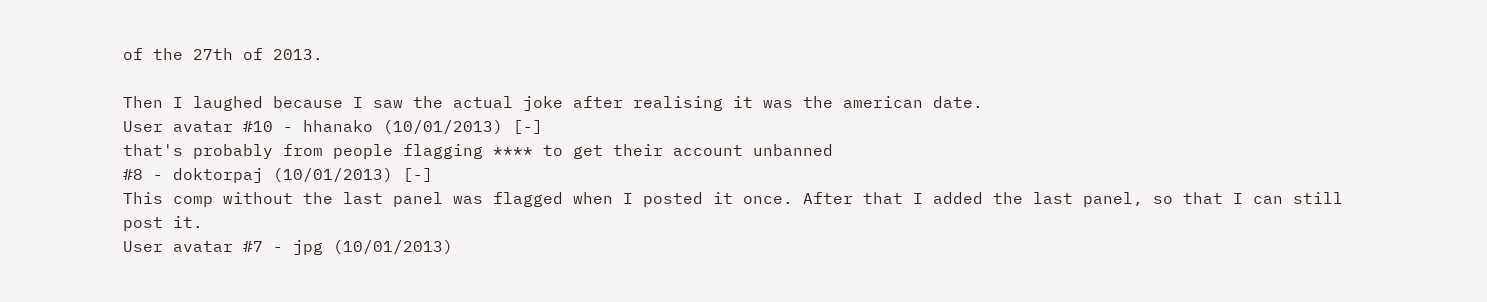of the 27th of 2013.

Then I laughed because I saw the actual joke after realising it was the american date.
User avatar #10 - hhanako (10/01/2013) [-]
that's probably from people flagging **** to get their account unbanned
#8 - doktorpaj (10/01/2013) [-]
This comp without the last panel was flagged when I posted it once. After that I added the last panel, so that I can still post it.
User avatar #7 - jpg (10/01/2013)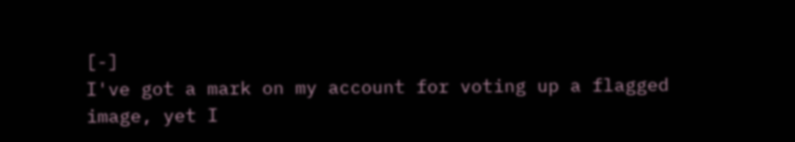[-]
I've got a mark on my account for voting up a flagged image, yet I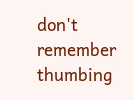don't remember thumbing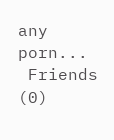any porn...
 Friends (0)